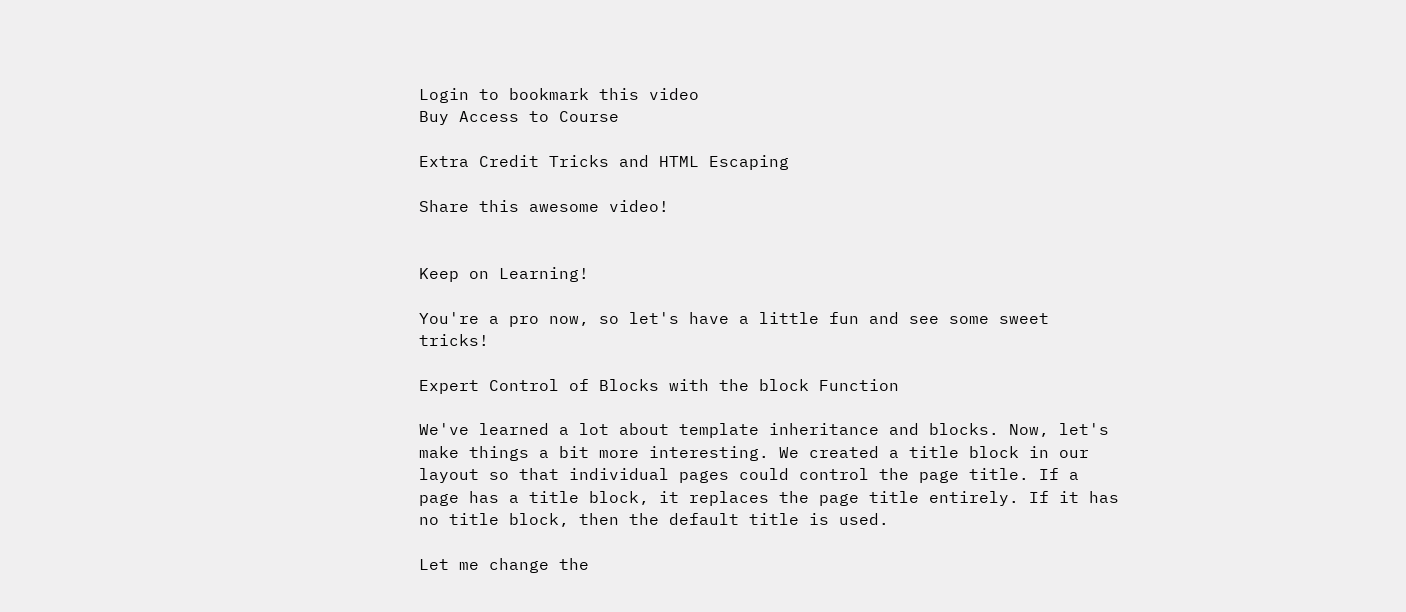Login to bookmark this video
Buy Access to Course

Extra Credit Tricks and HTML Escaping

Share this awesome video!


Keep on Learning!

You're a pro now, so let's have a little fun and see some sweet tricks!

Expert Control of Blocks with the block Function

We've learned a lot about template inheritance and blocks. Now, let's make things a bit more interesting. We created a title block in our layout so that individual pages could control the page title. If a page has a title block, it replaces the page title entirely. If it has no title block, then the default title is used.

Let me change the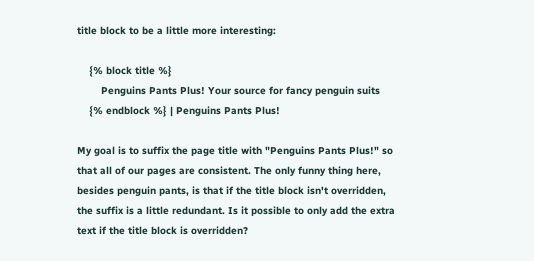title block to be a little more interesting:

    {% block title %}
        Penguins Pants Plus! Your source for fancy penguin suits
    {% endblock %} | Penguins Pants Plus!

My goal is to suffix the page title with "Penguins Pants Plus!" so that all of our pages are consistent. The only funny thing here, besides penguin pants, is that if the title block isn't overridden, the suffix is a little redundant. Is it possible to only add the extra text if the title block is overridden?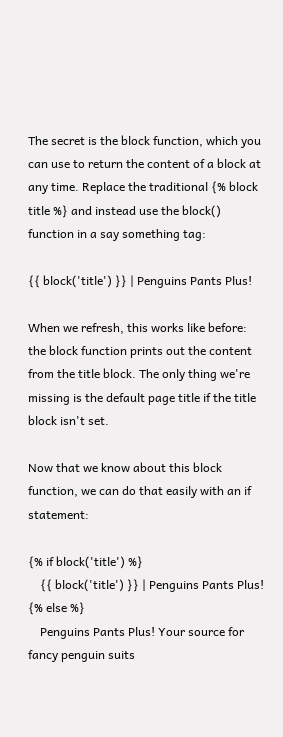The secret is the block function, which you can use to return the content of a block at any time. Replace the traditional {% block title %} and instead use the block() function in a say something tag:

{{ block('title') }} | Penguins Pants Plus!

When we refresh, this works like before: the block function prints out the content from the title block. The only thing we're missing is the default page title if the title block isn't set.

Now that we know about this block function, we can do that easily with an if statement:

{% if block('title') %}
    {{ block('title') }} | Penguins Pants Plus!
{% else %}
    Penguins Pants Plus! Your source for fancy penguin suits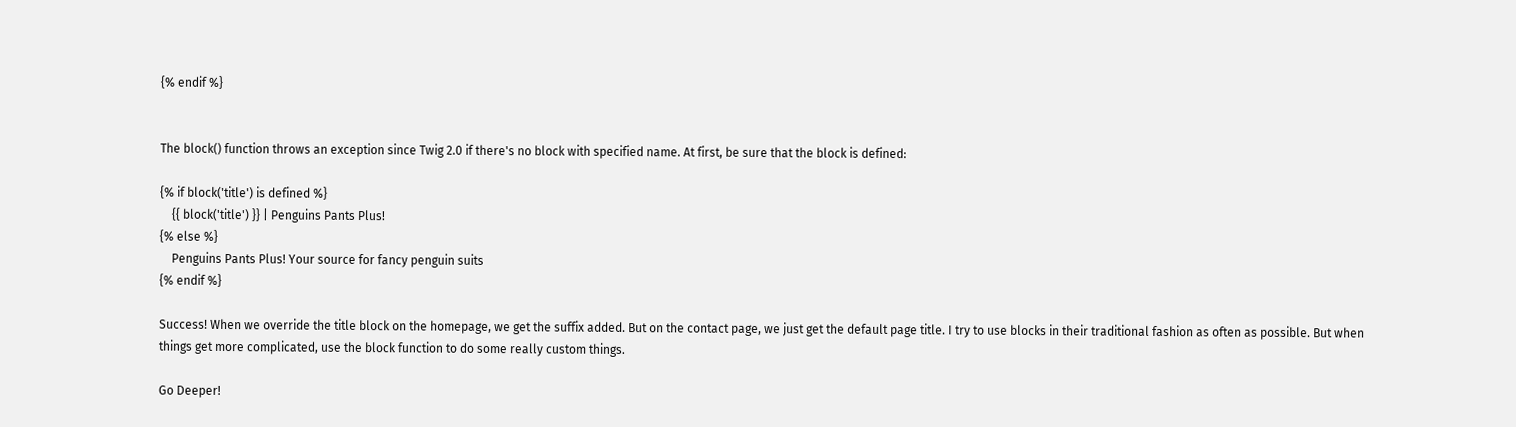{% endif %}


The block() function throws an exception since Twig 2.0 if there's no block with specified name. At first, be sure that the block is defined:

{% if block('title') is defined %}
    {{ block('title') }} | Penguins Pants Plus!
{% else %}
    Penguins Pants Plus! Your source for fancy penguin suits
{% endif %}

Success! When we override the title block on the homepage, we get the suffix added. But on the contact page, we just get the default page title. I try to use blocks in their traditional fashion as often as possible. But when things get more complicated, use the block function to do some really custom things.

Go Deeper!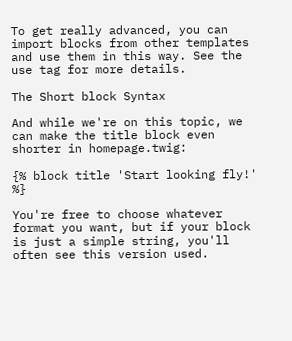To get really advanced, you can import blocks from other templates and use them in this way. See the use tag for more details.

The Short block Syntax

And while we're on this topic, we can make the title block even shorter in homepage.twig:

{% block title 'Start looking fly!' %}

You're free to choose whatever format you want, but if your block is just a simple string, you'll often see this version used.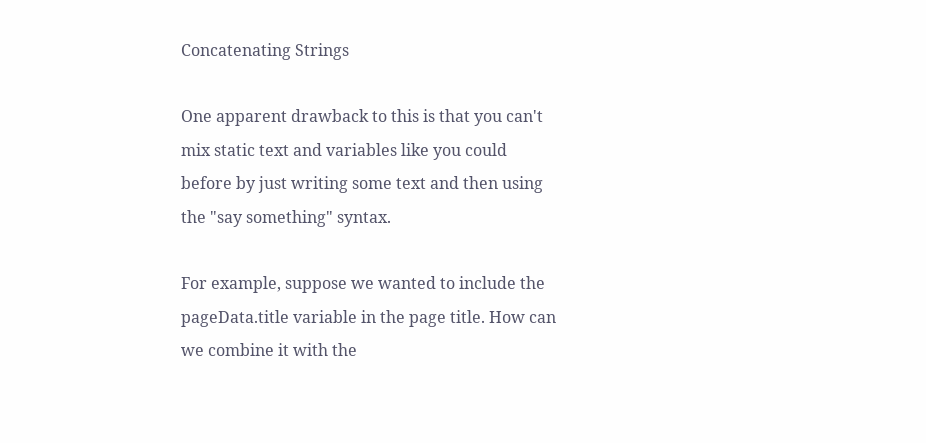Concatenating Strings

One apparent drawback to this is that you can't mix static text and variables like you could before by just writing some text and then using the "say something" syntax.

For example, suppose we wanted to include the pageData.title variable in the page title. How can we combine it with the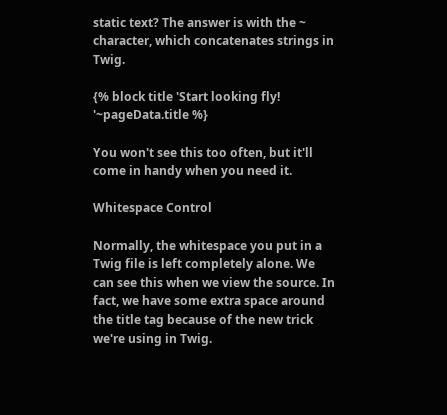static text? The answer is with the ~ character, which concatenates strings in Twig.

{% block title 'Start looking fly! '~pageData.title %}

You won't see this too often, but it'll come in handy when you need it.

Whitespace Control

Normally, the whitespace you put in a Twig file is left completely alone. We can see this when we view the source. In fact, we have some extra space around the title tag because of the new trick we're using in Twig.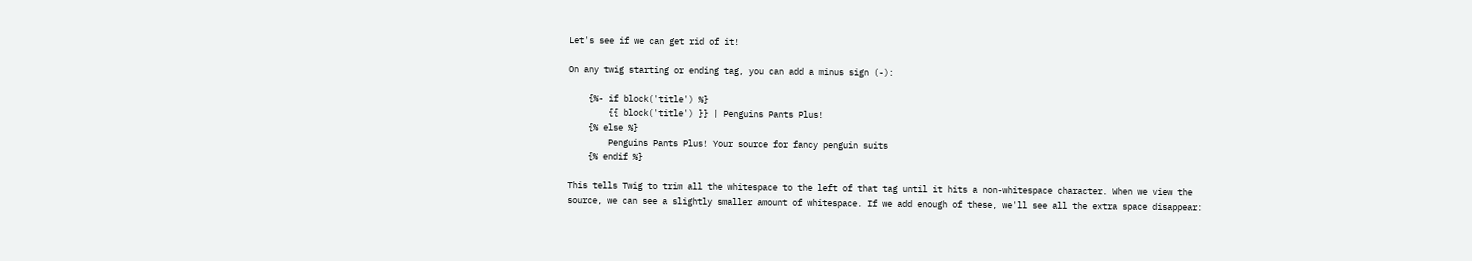Let's see if we can get rid of it!

On any twig starting or ending tag, you can add a minus sign (-):

    {%- if block('title') %}
        {{ block('title') }} | Penguins Pants Plus!
    {% else %}
        Penguins Pants Plus! Your source for fancy penguin suits
    {% endif %}

This tells Twig to trim all the whitespace to the left of that tag until it hits a non-whitespace character. When we view the source, we can see a slightly smaller amount of whitespace. If we add enough of these, we'll see all the extra space disappear: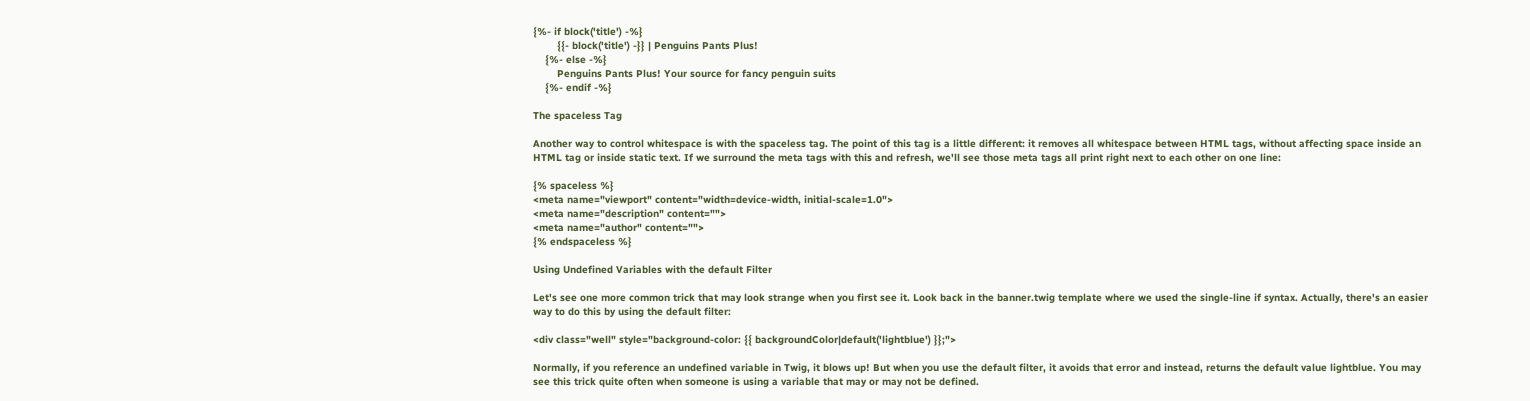{%- if block('title') -%}
        {{- block('title') -}} | Penguins Pants Plus!
    {%- else -%}
        Penguins Pants Plus! Your source for fancy penguin suits
    {%- endif -%}

The spaceless Tag

Another way to control whitespace is with the spaceless tag. The point of this tag is a little different: it removes all whitespace between HTML tags, without affecting space inside an HTML tag or inside static text. If we surround the meta tags with this and refresh, we'll see those meta tags all print right next to each other on one line:

{% spaceless %}
<meta name="viewport" content="width=device-width, initial-scale=1.0">
<meta name="description" content="">
<meta name="author" content="">
{% endspaceless %}

Using Undefined Variables with the default Filter

Let's see one more common trick that may look strange when you first see it. Look back in the banner.twig template where we used the single-line if syntax. Actually, there's an easier way to do this by using the default filter:

<div class="well" style="background-color: {{ backgroundColor|default('lightblue') }};">

Normally, if you reference an undefined variable in Twig, it blows up! But when you use the default filter, it avoids that error and instead, returns the default value lightblue. You may see this trick quite often when someone is using a variable that may or may not be defined.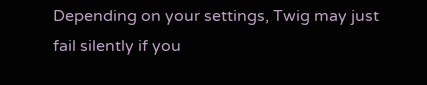Depending on your settings, Twig may just fail silently if you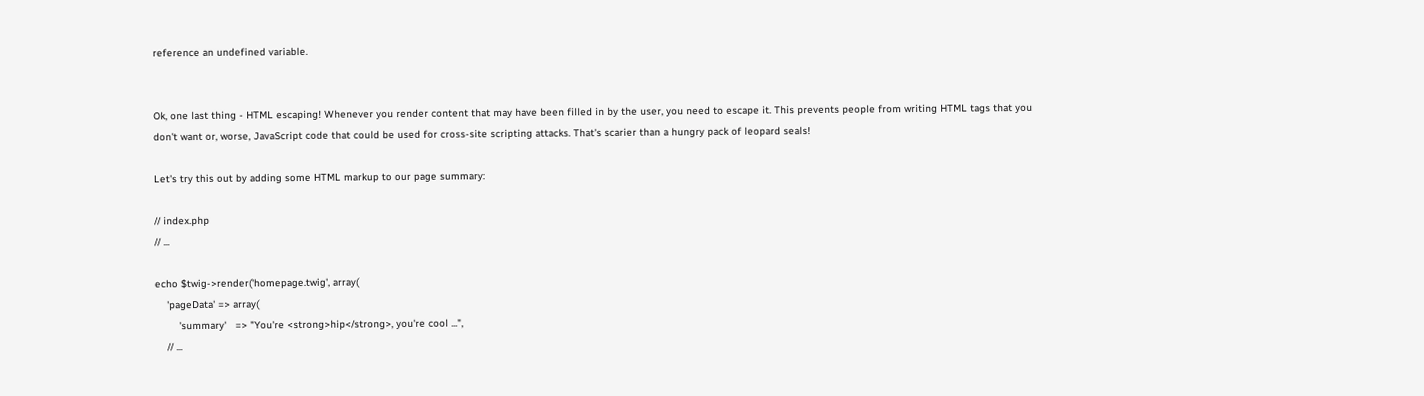reference an undefined variable.


Ok, one last thing - HTML escaping! Whenever you render content that may have been filled in by the user, you need to escape it. This prevents people from writing HTML tags that you don't want or, worse, JavaScript code that could be used for cross-site scripting attacks. That's scarier than a hungry pack of leopard seals!

Let's try this out by adding some HTML markup to our page summary:

// index.php
// ...

echo $twig->render('homepage.twig', array(
    'pageData' => array(
        'summary'   => "You're <strong>hip</strong>, you're cool ...",
    // ...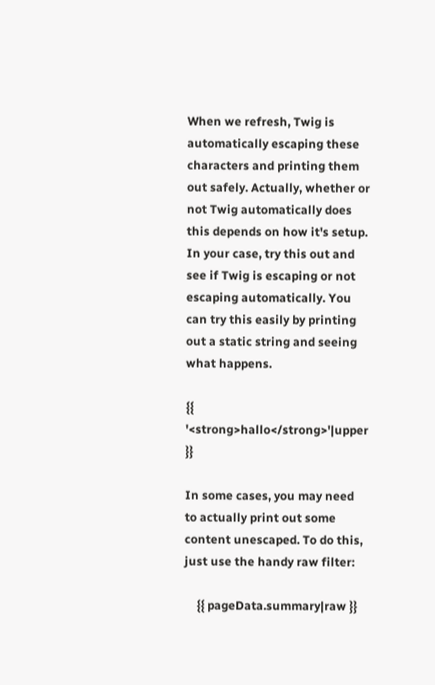When we refresh, Twig is automatically escaping these characters and printing them out safely. Actually, whether or not Twig automatically does this depends on how it's setup. In your case, try this out and see if Twig is escaping or not escaping automatically. You can try this easily by printing out a static string and seeing what happens.

{{ '<strong>hallo</strong>'|upper }}

In some cases, you may need to actually print out some content unescaped. To do this, just use the handy raw filter:

    {{ pageData.summary|raw }}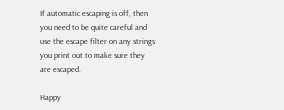If automatic escaping is off, then you need to be quite careful and use the escape filter on any strings you print out to make sure they are escaped.

Happy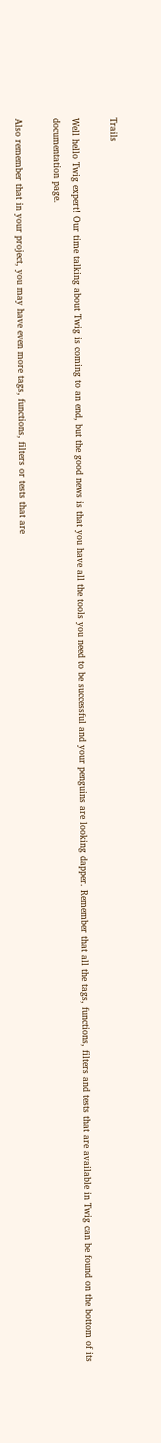Trails

Well hello Twig expert! Our time talking about Twig is coming to an end, but the good news is that you have all the tools you need to be successful and your penguins are looking dapper. Remember that all the tags, functions, filters and tests that are available in Twig can be found on the bottom of its documentation page.

Also remember that in your project, you may have even more tags, functions, filters or tests that are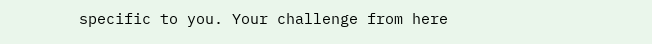specific to you. Your challenge from here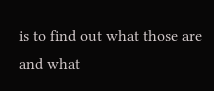is to find out what those are and what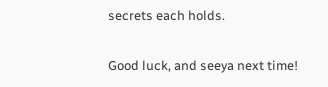secrets each holds.

Good luck, and seeya next time!